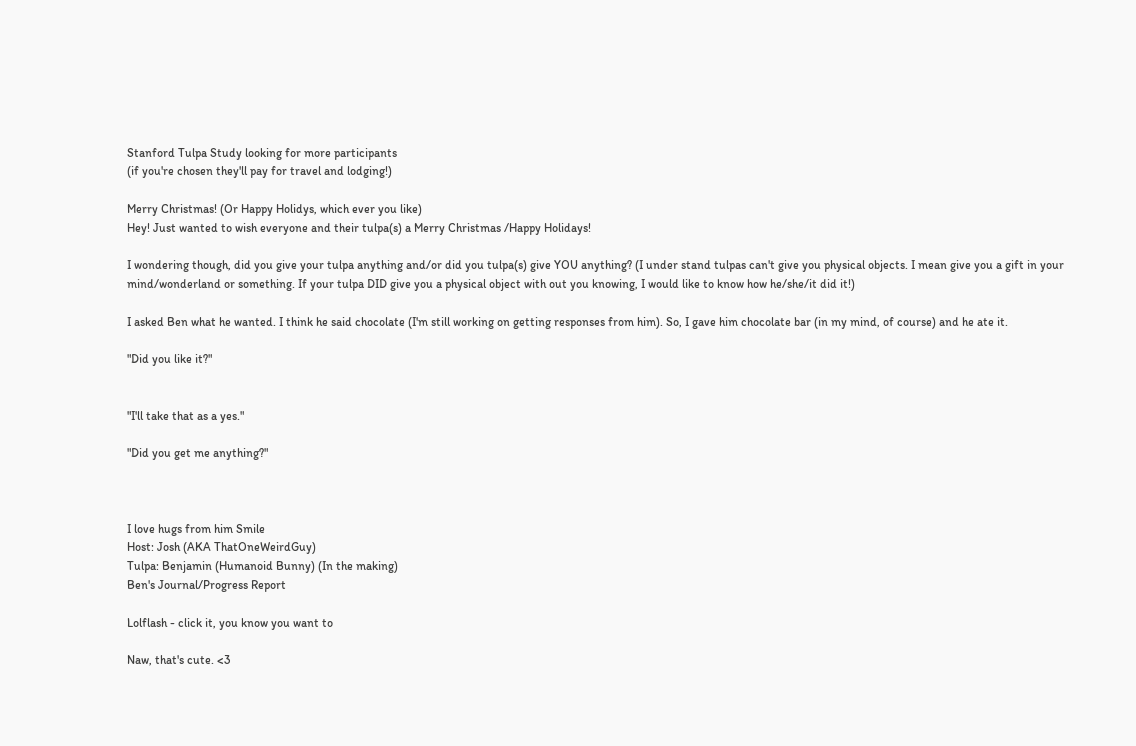Stanford Tulpa Study looking for more participants
(if you're chosen they'll pay for travel and lodging!)

Merry Christmas! (Or Happy Holidys, which ever you like)
Hey! Just wanted to wish everyone and their tulpa(s) a Merry Christmas /Happy Holidays!

I wondering though, did you give your tulpa anything and/or did you tulpa(s) give YOU anything? (I under stand tulpas can't give you physical objects. I mean give you a gift in your mind/wonderland or something. If your tulpa DID give you a physical object with out you knowing, I would like to know how he/she/it did it!)

I asked Ben what he wanted. I think he said chocolate (I'm still working on getting responses from him). So, I gave him chocolate bar (in my mind, of course) and he ate it.

"Did you like it?"


"I'll take that as a yes."

"Did you get me anything?"



I love hugs from him Smile
Host: Josh (AKA ThatOneWeirdGuy)
Tulpa: Benjamin (Humanoid Bunny) (In the making)
Ben's Journal/Progress Report

Lolflash - click it, you know you want to

Naw, that's cute. <3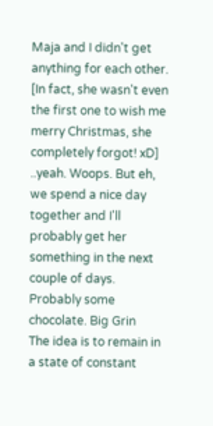Maja and I didn't get anything for each other.
[In fact, she wasn't even the first one to wish me merry Christmas, she completely forgot! xD]
..yeah. Woops. But eh, we spend a nice day together and I'll probably get her something in the next couple of days. Probably some chocolate. Big Grin
The idea is to remain in a state of constant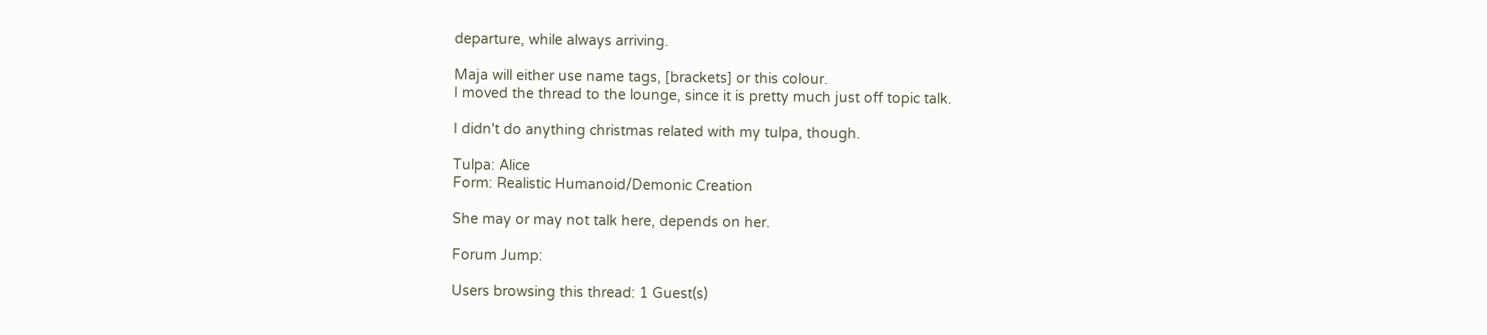departure, while always arriving.

Maja will either use name tags, [brackets] or this colour.
I moved the thread to the lounge, since it is pretty much just off topic talk.

I didn't do anything christmas related with my tulpa, though.

Tulpa: Alice
Form: Realistic Humanoid/Demonic Creation

She may or may not talk here, depends on her.

Forum Jump:

Users browsing this thread: 1 Guest(s)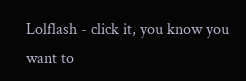Lolflash - click it, you know you want to